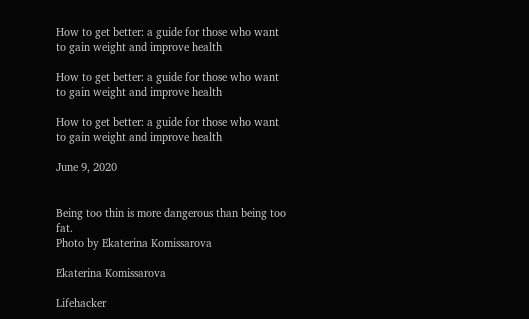How to get better: a guide for those who want to gain weight and improve health

How to get better: a guide for those who want to gain weight and improve health

How to get better: a guide for those who want to gain weight and improve health

June 9, 2020


Being too thin is more dangerous than being too fat.
Photo by Ekaterina Komissarova

Ekaterina Komissarova

Lifehacker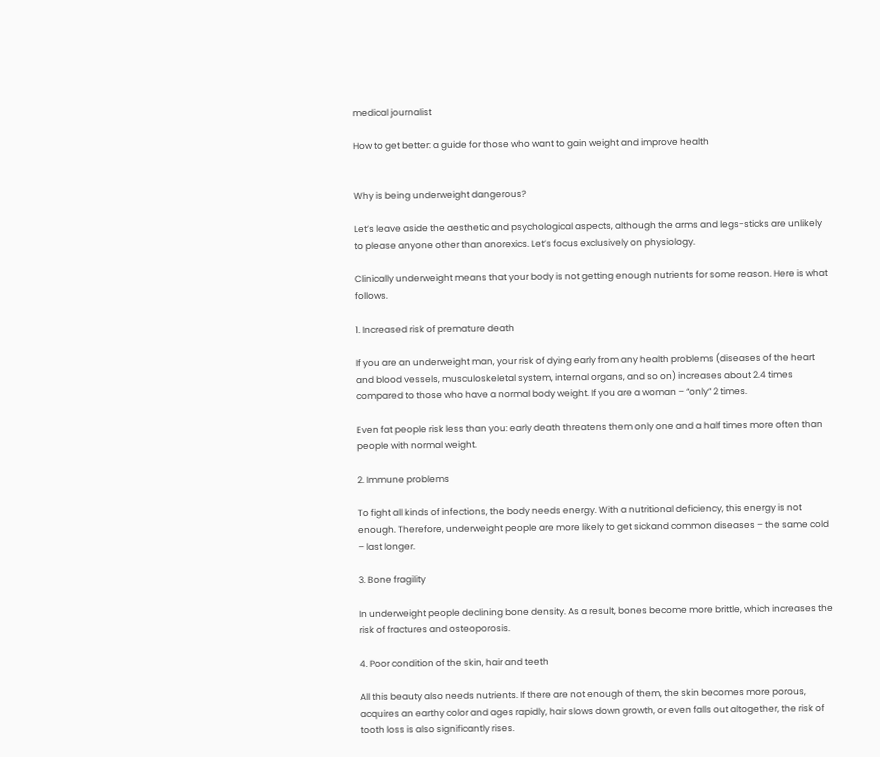medical journalist

How to get better: a guide for those who want to gain weight and improve health


Why is being underweight dangerous?

Let’s leave aside the aesthetic and psychological aspects, although the arms and legs-sticks are unlikely to please anyone other than anorexics. Let’s focus exclusively on physiology.

Clinically underweight means that your body is not getting enough nutrients for some reason. Here is what follows.

1. Increased risk of premature death

If you are an underweight man, your risk of dying early from any health problems (diseases of the heart and blood vessels, musculoskeletal system, internal organs, and so on) increases about 2.4 times compared to those who have a normal body weight. If you are a woman – “only” 2 times.

Even fat people risk less than you: early death threatens them only one and a half times more often than people with normal weight.

2. Immune problems

To fight all kinds of infections, the body needs energy. With a nutritional deficiency, this energy is not enough. Therefore, underweight people are more likely to get sickand common diseases – the same cold – last longer.

3. Bone fragility

In underweight people declining bone density. As a result, bones become more brittle, which increases the risk of fractures and osteoporosis.

4. Poor condition of the skin, hair and teeth

All this beauty also needs nutrients. If there are not enough of them, the skin becomes more porous, acquires an earthy color and ages rapidly, hair slows down growth, or even falls out altogether, the risk of tooth loss is also significantly rises.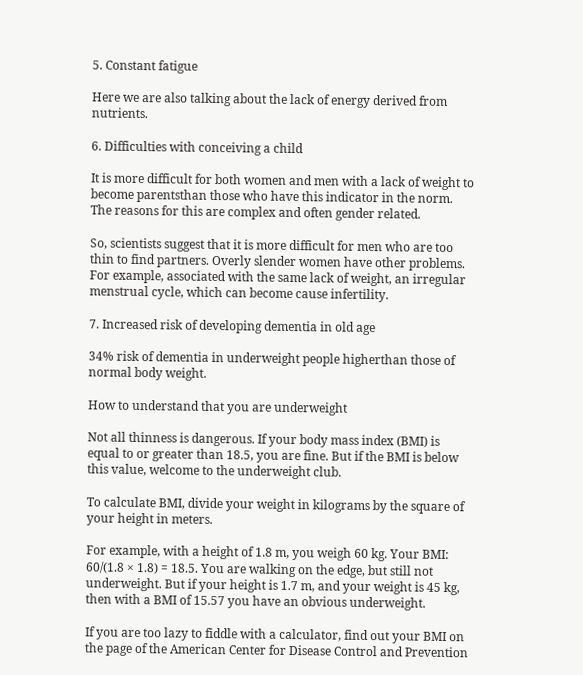5. Constant fatigue

Here we are also talking about the lack of energy derived from nutrients.

6. Difficulties with conceiving a child

It is more difficult for both women and men with a lack of weight to become parentsthan those who have this indicator in the norm. The reasons for this are complex and often gender related.

So, scientists suggest that it is more difficult for men who are too thin to find partners. Overly slender women have other problems. For example, associated with the same lack of weight, an irregular menstrual cycle, which can become cause infertility.

7. Increased risk of developing dementia in old age

34% risk of dementia in underweight people higherthan those of normal body weight.

How to understand that you are underweight

Not all thinness is dangerous. If your body mass index (BMI) is equal to or greater than 18.5, you are fine. But if the BMI is below this value, welcome to the underweight club.

To calculate BMI, divide your weight in kilograms by the square of your height in meters.

For example, with a height of 1.8 m, you weigh 60 kg. Your BMI: 60/(1.8 × 1.8) = 18.5. You are walking on the edge, but still not underweight. But if your height is 1.7 m, and your weight is 45 kg, then with a BMI of 15.57 you have an obvious underweight.

If you are too lazy to fiddle with a calculator, find out your BMI on the page of the American Center for Disease Control and Prevention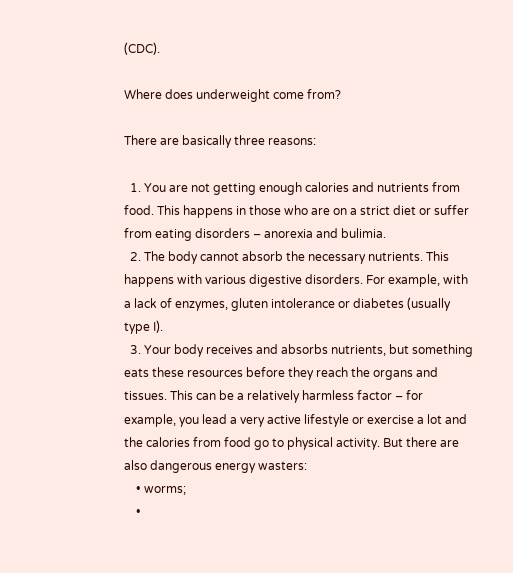(CDC).

Where does underweight come from?

There are basically three reasons:

  1. You are not getting enough calories and nutrients from food. This happens in those who are on a strict diet or suffer from eating disorders – anorexia and bulimia.
  2. The body cannot absorb the necessary nutrients. This happens with various digestive disorders. For example, with a lack of enzymes, gluten intolerance or diabetes (usually type I).
  3. Your body receives and absorbs nutrients, but something eats these resources before they reach the organs and tissues. This can be a relatively harmless factor – for example, you lead a very active lifestyle or exercise a lot and the calories from food go to physical activity. But there are also dangerous energy wasters:
    • worms;
    •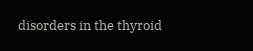disorders in the thyroid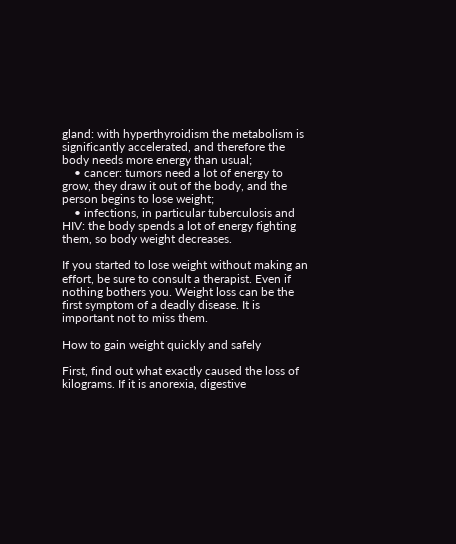gland: with hyperthyroidism the metabolism is significantly accelerated, and therefore the body needs more energy than usual;
    • cancer: tumors need a lot of energy to grow, they draw it out of the body, and the person begins to lose weight;
    • infections, in particular tuberculosis and HIV: the body spends a lot of energy fighting them, so body weight decreases.

If you started to lose weight without making an effort, be sure to consult a therapist. Even if nothing bothers you. Weight loss can be the first symptom of a deadly disease. It is important not to miss them.

How to gain weight quickly and safely

First, find out what exactly caused the loss of kilograms. If it is anorexia, digestive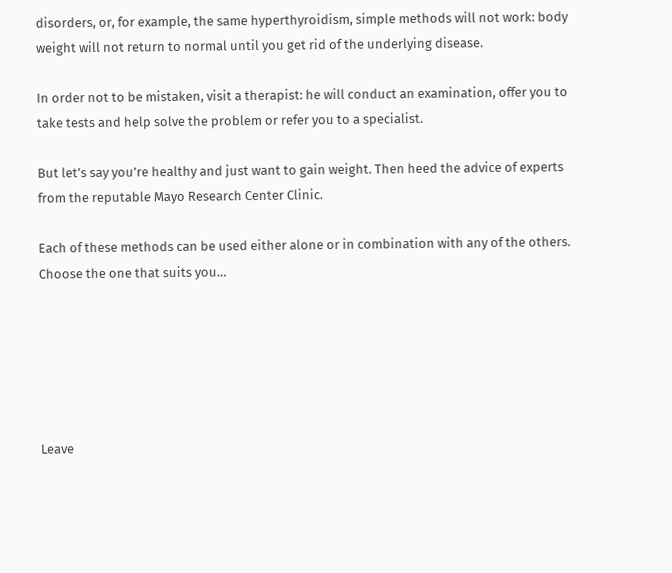disorders, or, for example, the same hyperthyroidism, simple methods will not work: body weight will not return to normal until you get rid of the underlying disease.

In order not to be mistaken, visit a therapist: he will conduct an examination, offer you to take tests and help solve the problem or refer you to a specialist.

But let’s say you’re healthy and just want to gain weight. Then heed the advice of experts from the reputable Mayo Research Center Clinic.

Each of these methods can be used either alone or in combination with any of the others. Choose the one that suits you…






Leave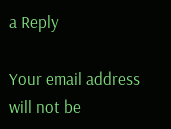a Reply

Your email address will not be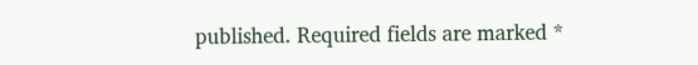published. Required fields are marked *